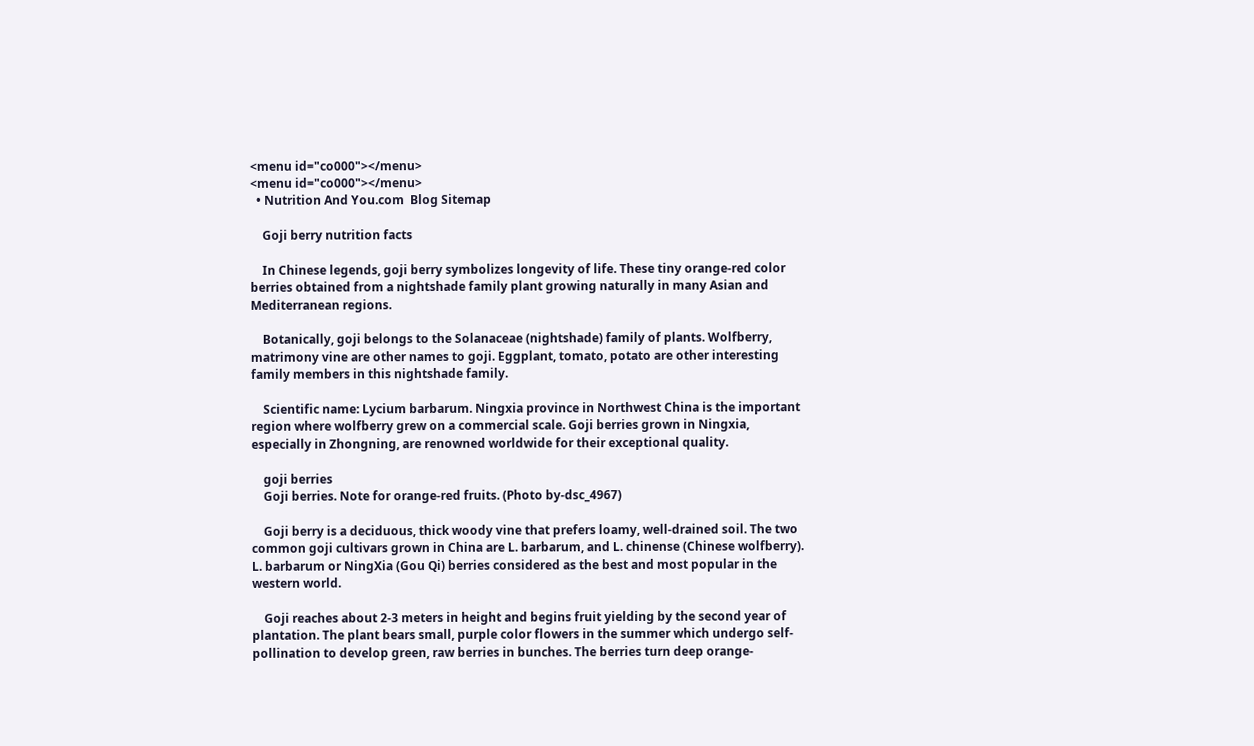<menu id="co000"></menu>
<menu id="co000"></menu>
  • Nutrition And You.com  Blog Sitemap

    Goji berry nutrition facts

    In Chinese legends, goji berry symbolizes longevity of life. These tiny orange-red color berries obtained from a nightshade family plant growing naturally in many Asian and Mediterranean regions.

    Botanically, goji belongs to the Solanaceae (nightshade) family of plants. Wolfberry, matrimony vine are other names to goji. Eggplant, tomato, potato are other interesting family members in this nightshade family.

    Scientific name: Lycium barbarum. Ningxia province in Northwest China is the important region where wolfberry grew on a commercial scale. Goji berries grown in Ningxia, especially in Zhongning, are renowned worldwide for their exceptional quality.

    goji berries
    Goji berries. Note for orange-red fruits. (Photo by-dsc_4967)

    Goji berry is a deciduous, thick woody vine that prefers loamy, well-drained soil. The two common goji cultivars grown in China are L. barbarum, and L. chinense (Chinese wolfberry). L. barbarum or NingXia (Gou Qi) berries considered as the best and most popular in the western world.

    Goji reaches about 2-3 meters in height and begins fruit yielding by the second year of plantation. The plant bears small, purple color flowers in the summer which undergo self-pollination to develop green, raw berries in bunches. The berries turn deep orange-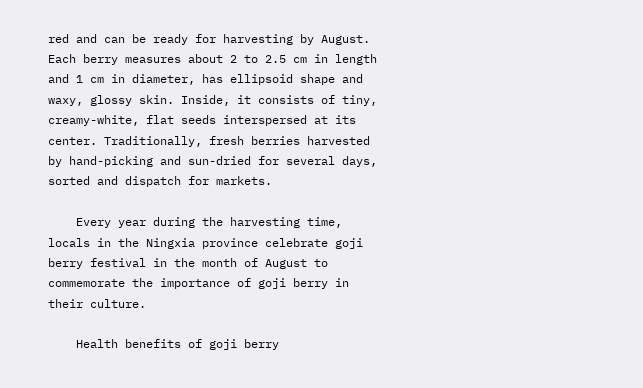red and can be ready for harvesting by August. Each berry measures about 2 to 2.5 cm in length and 1 cm in diameter, has ellipsoid shape and waxy, glossy skin. Inside, it consists of tiny, creamy-white, flat seeds interspersed at its center. Traditionally, fresh berries harvested by hand-picking and sun-dried for several days, sorted and dispatch for markets.

    Every year during the harvesting time, locals in the Ningxia province celebrate goji berry festival in the month of August to commemorate the importance of goji berry in their culture.

    Health benefits of goji berry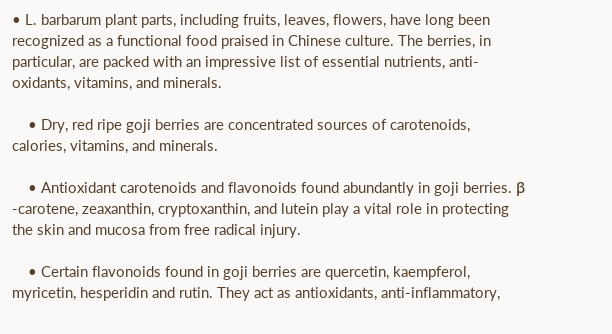• L. barbarum plant parts, including fruits, leaves, flowers, have long been recognized as a functional food praised in Chinese culture. The berries, in particular, are packed with an impressive list of essential nutrients, anti-oxidants, vitamins, and minerals.

    • Dry, red ripe goji berries are concentrated sources of carotenoids, calories, vitamins, and minerals.

    • Antioxidant carotenoids and flavonoids found abundantly in goji berries. β -carotene, zeaxanthin, cryptoxanthin, and lutein play a vital role in protecting the skin and mucosa from free radical injury.

    • Certain flavonoids found in goji berries are quercetin, kaempferol, myricetin, hesperidin and rutin. They act as antioxidants, anti-inflammatory,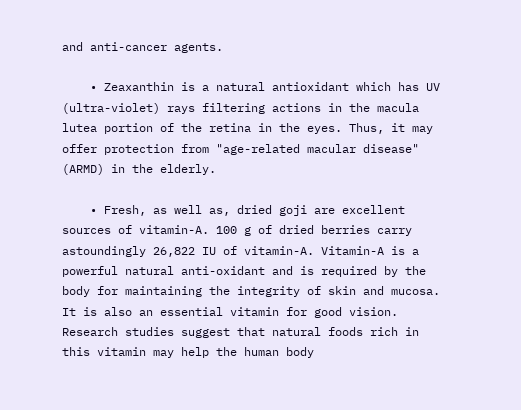and anti-cancer agents.

    • Zeaxanthin is a natural antioxidant which has UV (ultra-violet) rays filtering actions in the macula lutea portion of the retina in the eyes. Thus, it may offer protection from "age-related macular disease" (ARMD) in the elderly.

    • Fresh, as well as, dried goji are excellent sources of vitamin-A. 100 g of dried berries carry astoundingly 26,822 IU of vitamin-A. Vitamin-A is a powerful natural anti-oxidant and is required by the body for maintaining the integrity of skin and mucosa. It is also an essential vitamin for good vision. Research studies suggest that natural foods rich in this vitamin may help the human body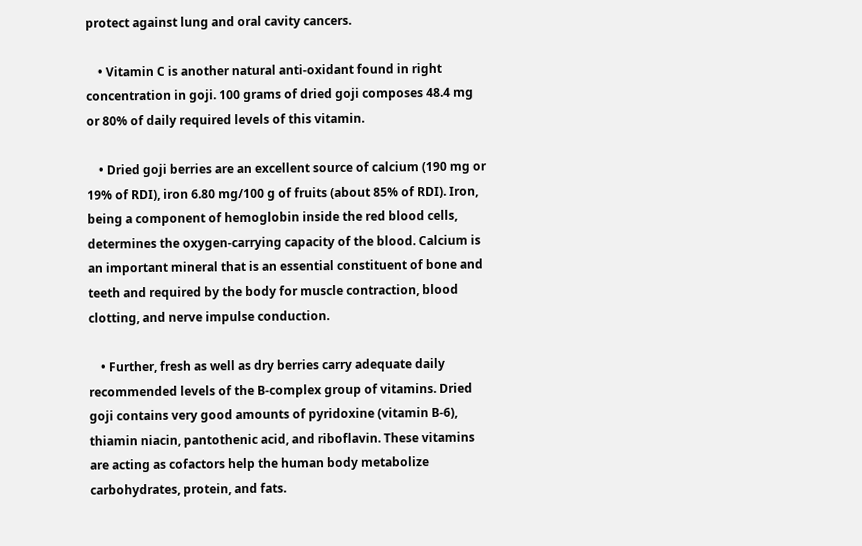protect against lung and oral cavity cancers.

    • Vitamin C is another natural anti-oxidant found in right concentration in goji. 100 grams of dried goji composes 48.4 mg or 80% of daily required levels of this vitamin.

    • Dried goji berries are an excellent source of calcium (190 mg or 19% of RDI), iron 6.80 mg/100 g of fruits (about 85% of RDI). Iron, being a component of hemoglobin inside the red blood cells, determines the oxygen-carrying capacity of the blood. Calcium is an important mineral that is an essential constituent of bone and teeth and required by the body for muscle contraction, blood clotting, and nerve impulse conduction.

    • Further, fresh as well as dry berries carry adequate daily recommended levels of the B-complex group of vitamins. Dried goji contains very good amounts of pyridoxine (vitamin B-6), thiamin niacin, pantothenic acid, and riboflavin. These vitamins are acting as cofactors help the human body metabolize carbohydrates, protein, and fats.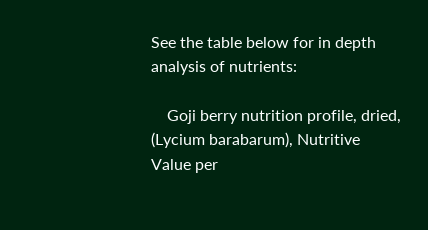See the table below for in depth analysis of nutrients:

    Goji berry nutrition profile, dried, (Lycium barabarum), Nutritive Value per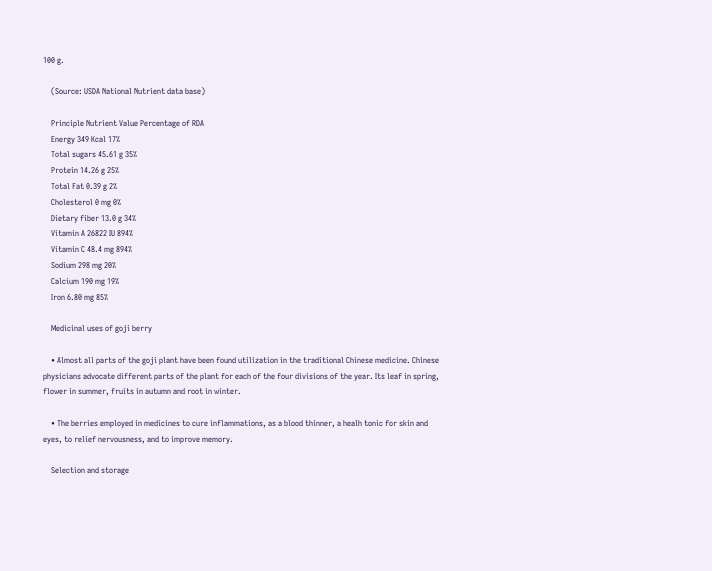100 g.

    (Source: USDA National Nutrient data base)

    Principle Nutrient Value Percentage of RDA
    Energy 349 Kcal 17%
    Total sugars 45.61 g 35%
    Protein 14.26 g 25%
    Total Fat 0.39 g 2%
    Cholesterol 0 mg 0%
    Dietary fiber 13.0 g 34%
    Vitamin A 26822 IU 894%
    Vitamin C 48.4 mg 894%
    Sodium 298 mg 20%
    Calcium 190 mg 19%
    Iron 6.80 mg 85%

    Medicinal uses of goji berry

    • Almost all parts of the goji plant have been found utilization in the traditional Chinese medicine. Chinese physicians advocate different parts of the plant for each of the four divisions of the year. Its leaf in spring, flower in summer, fruits in autumn and root in winter.

    • The berries employed in medicines to cure inflammations, as a blood thinner, a healh tonic for skin and eyes, to relief nervousness, and to improve memory.

    Selection and storage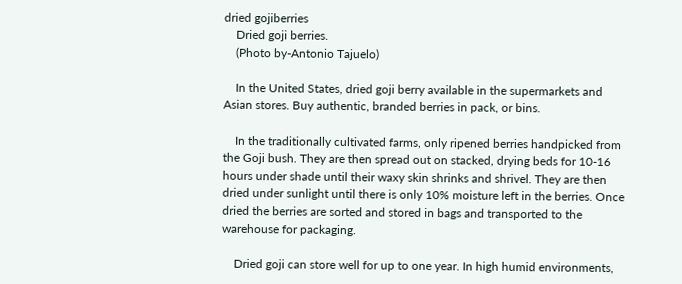dried gojiberries
    Dried goji berries.
    (Photo by-Antonio Tajuelo)

    In the United States, dried goji berry available in the supermarkets and Asian stores. Buy authentic, branded berries in pack, or bins.

    In the traditionally cultivated farms, only ripened berries handpicked from the Goji bush. They are then spread out on stacked, drying beds for 10-16 hours under shade until their waxy skin shrinks and shrivel. They are then dried under sunlight until there is only 10% moisture left in the berries. Once dried the berries are sorted and stored in bags and transported to the warehouse for packaging.

    Dried goji can store well for up to one year. In high humid environments,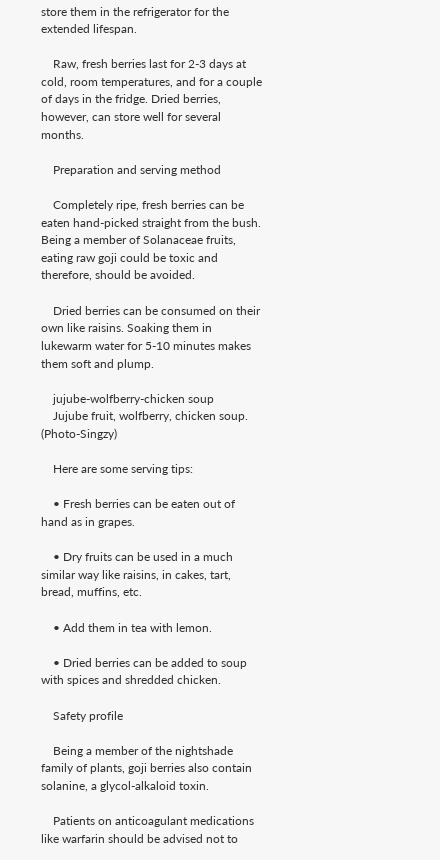store them in the refrigerator for the extended lifespan.

    Raw, fresh berries last for 2-3 days at cold, room temperatures, and for a couple of days in the fridge. Dried berries, however, can store well for several months.

    Preparation and serving method

    Completely ripe, fresh berries can be eaten hand-picked straight from the bush. Being a member of Solanaceae fruits, eating raw goji could be toxic and therefore, should be avoided.

    Dried berries can be consumed on their own like raisins. Soaking them in lukewarm water for 5-10 minutes makes them soft and plump.

    jujube-wolfberry-chicken soup
    Jujube fruit, wolfberry, chicken soup. (Photo-Singzy)

    Here are some serving tips:

    • Fresh berries can be eaten out of hand as in grapes.

    • Dry fruits can be used in a much similar way like raisins, in cakes, tart, bread, muffins, etc.

    • Add them in tea with lemon.

    • Dried berries can be added to soup with spices and shredded chicken.

    Safety profile

    Being a member of the nightshade family of plants, goji berries also contain solanine, a glycol-alkaloid toxin.

    Patients on anticoagulant medications like warfarin should be advised not to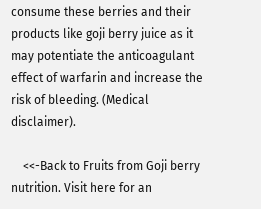consume these berries and their products like goji berry juice as it may potentiate the anticoagulant effect of warfarin and increase the risk of bleeding. (Medical disclaimer).

    <<-Back to Fruits from Goji berry nutrition. Visit here for an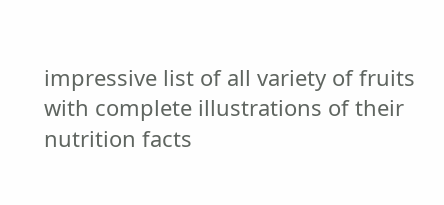impressive list of all variety of fruits with complete illustrations of their nutrition facts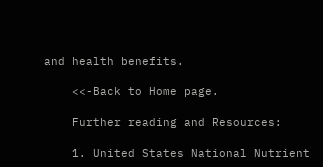and health benefits.

    <<-Back to Home page.

    Further reading and Resources:

    1. United States National Nutrient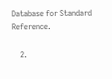Database for Standard Reference.

    2.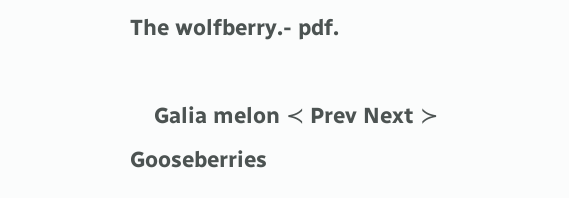The wolfberry.- pdf.

    Galia melon ≺ Prev Next ≻ Gooseberries